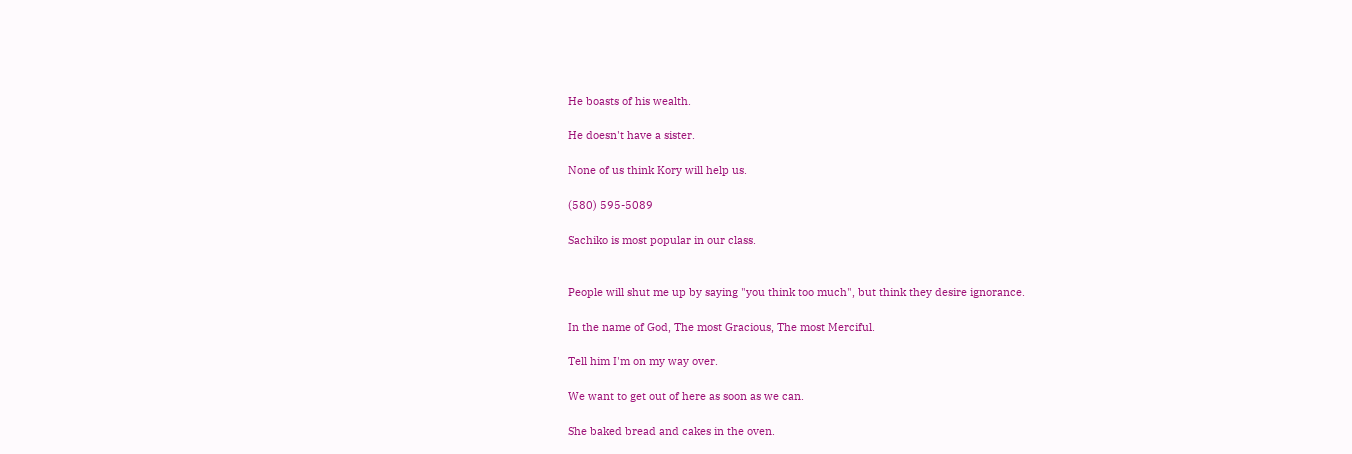He boasts of his wealth.

He doesn't have a sister.

None of us think Kory will help us.

(580) 595-5089

Sachiko is most popular in our class.


People will shut me up by saying "you think too much", but think they desire ignorance.

In the name of God, The most Gracious, The most Merciful.

Tell him I'm on my way over.

We want to get out of here as soon as we can.

She baked bread and cakes in the oven.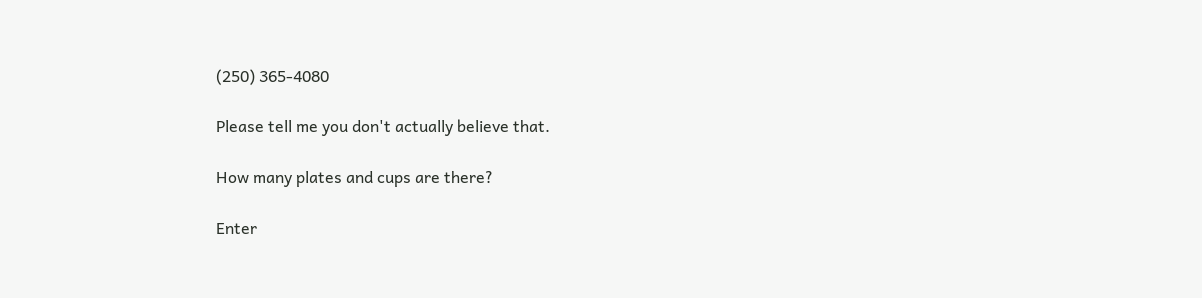(250) 365-4080

Please tell me you don't actually believe that.

How many plates and cups are there?

Enter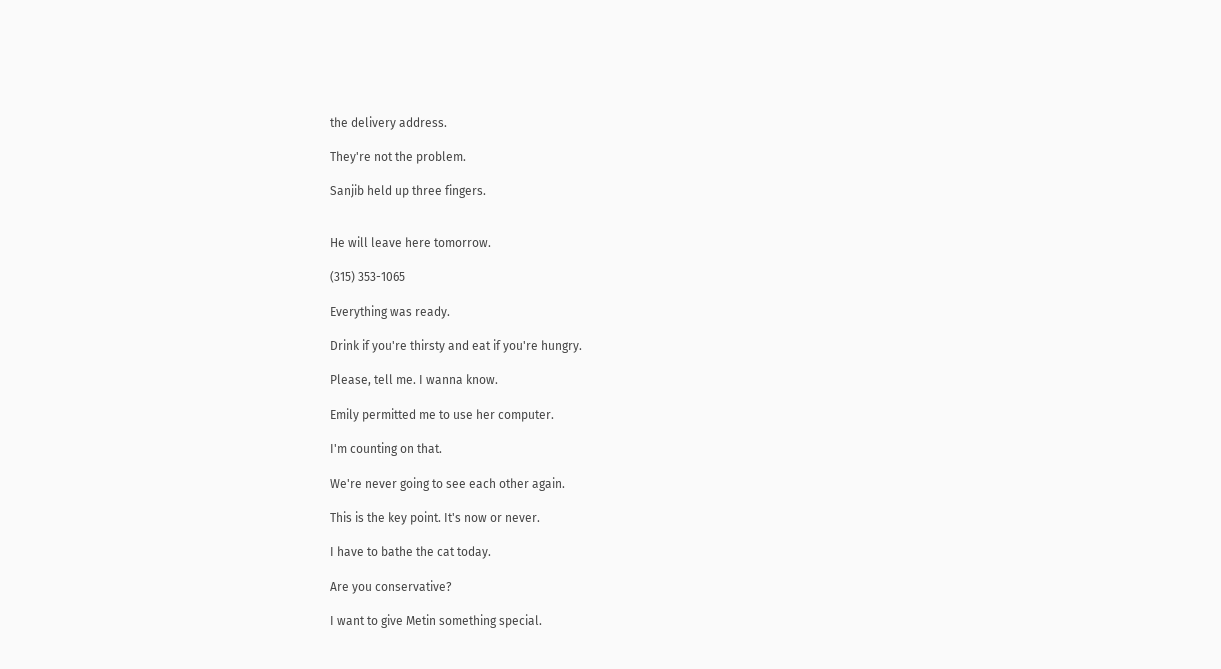the delivery address.

They're not the problem.

Sanjib held up three fingers.


He will leave here tomorrow.

(315) 353-1065

Everything was ready.

Drink if you're thirsty and eat if you're hungry.

Please, tell me. I wanna know.

Emily permitted me to use her computer.

I'm counting on that.

We're never going to see each other again.

This is the key point. It's now or never.

I have to bathe the cat today.

Are you conservative?

I want to give Metin something special.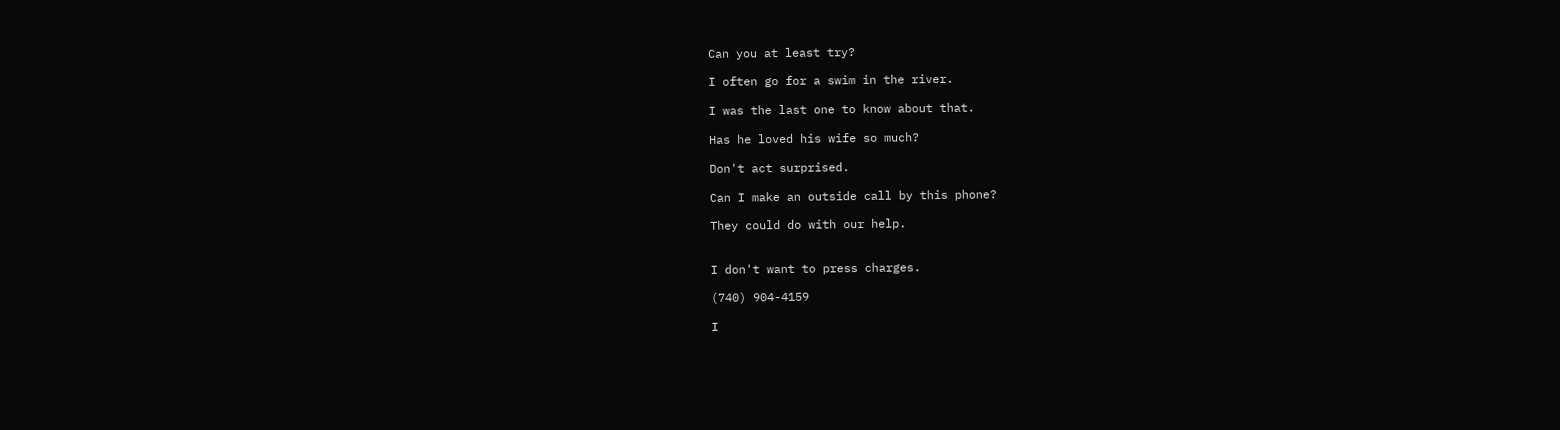Can you at least try?

I often go for a swim in the river.

I was the last one to know about that.

Has he loved his wife so much?

Don't act surprised.

Can I make an outside call by this phone?

They could do with our help.


I don't want to press charges.

(740) 904-4159

I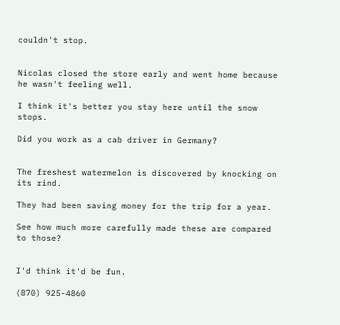couldn't stop.


Nicolas closed the store early and went home because he wasn't feeling well.

I think it's better you stay here until the snow stops.

Did you work as a cab driver in Germany?


The freshest watermelon is discovered by knocking on its rind.

They had been saving money for the trip for a year.

See how much more carefully made these are compared to those?


I'd think it'd be fun.

(870) 925-4860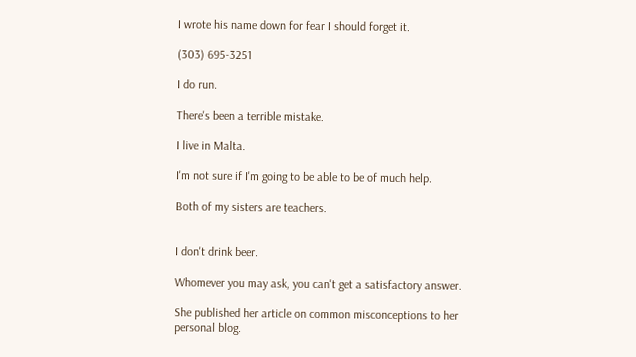I wrote his name down for fear I should forget it.

(303) 695-3251

I do run.

There's been a terrible mistake.

I live in Malta.

I'm not sure if I'm going to be able to be of much help.

Both of my sisters are teachers.


I don't drink beer.

Whomever you may ask, you can't get a satisfactory answer.

She published her article on common misconceptions to her personal blog.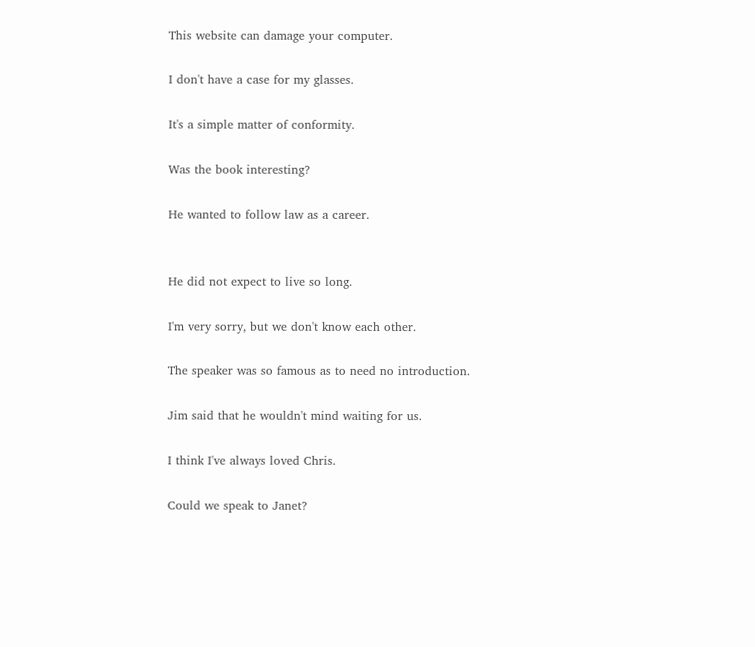This website can damage your computer.

I don't have a case for my glasses.

It's a simple matter of conformity.

Was the book interesting?

He wanted to follow law as a career.


He did not expect to live so long.

I'm very sorry, but we don't know each other.

The speaker was so famous as to need no introduction.

Jim said that he wouldn't mind waiting for us.

I think I've always loved Chris.

Could we speak to Janet?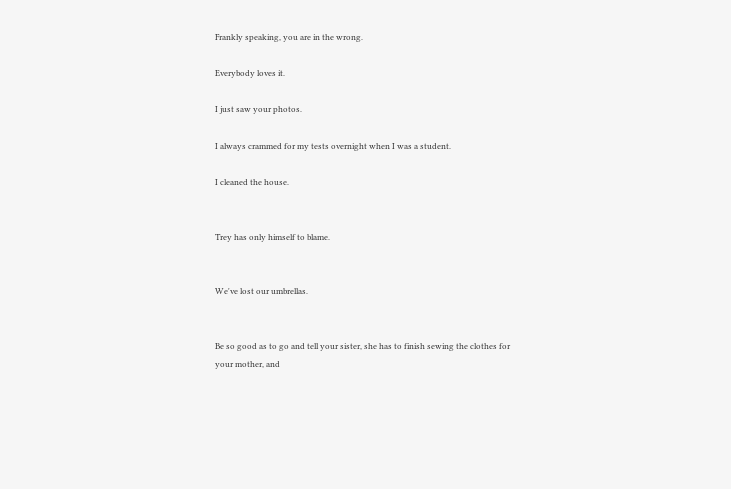Frankly speaking, you are in the wrong.

Everybody loves it.

I just saw your photos.

I always crammed for my tests overnight when I was a student.

I cleaned the house.


Trey has only himself to blame.


We've lost our umbrellas.


Be so good as to go and tell your sister, she has to finish sewing the clothes for your mother, and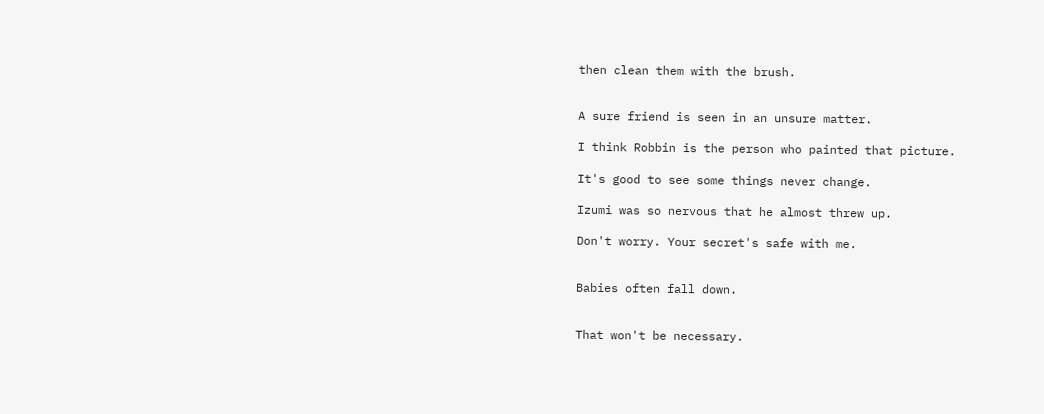then clean them with the brush.


A sure friend is seen in an unsure matter.

I think Robbin is the person who painted that picture.

It's good to see some things never change.

Izumi was so nervous that he almost threw up.

Don't worry. Your secret's safe with me.


Babies often fall down.


That won't be necessary.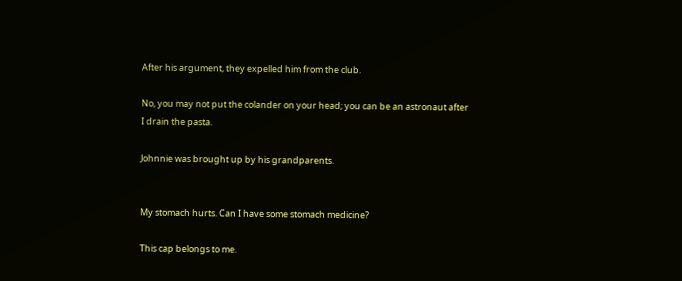After his argument, they expelled him from the club.

No, you may not put the colander on your head; you can be an astronaut after I drain the pasta.

Johnnie was brought up by his grandparents.


My stomach hurts. Can I have some stomach medicine?

This cap belongs to me.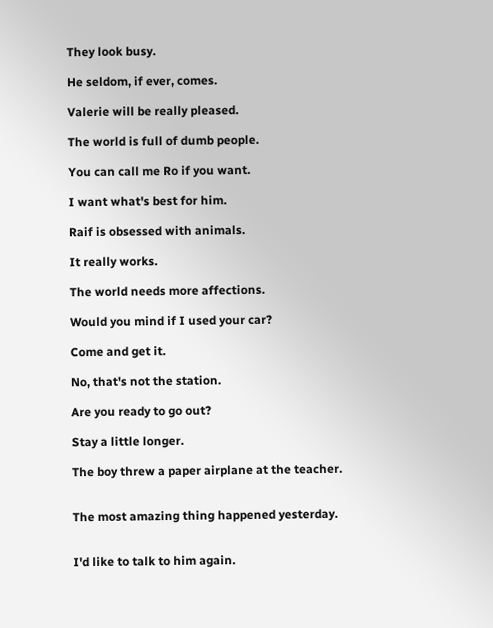They look busy.

He seldom, if ever, comes.

Valerie will be really pleased.

The world is full of dumb people.

You can call me Ro if you want.

I want what's best for him.

Raif is obsessed with animals.

It really works.

The world needs more affections.

Would you mind if I used your car?

Come and get it.

No, that's not the station.

Are you ready to go out?

Stay a little longer.

The boy threw a paper airplane at the teacher.


The most amazing thing happened yesterday.


I'd like to talk to him again.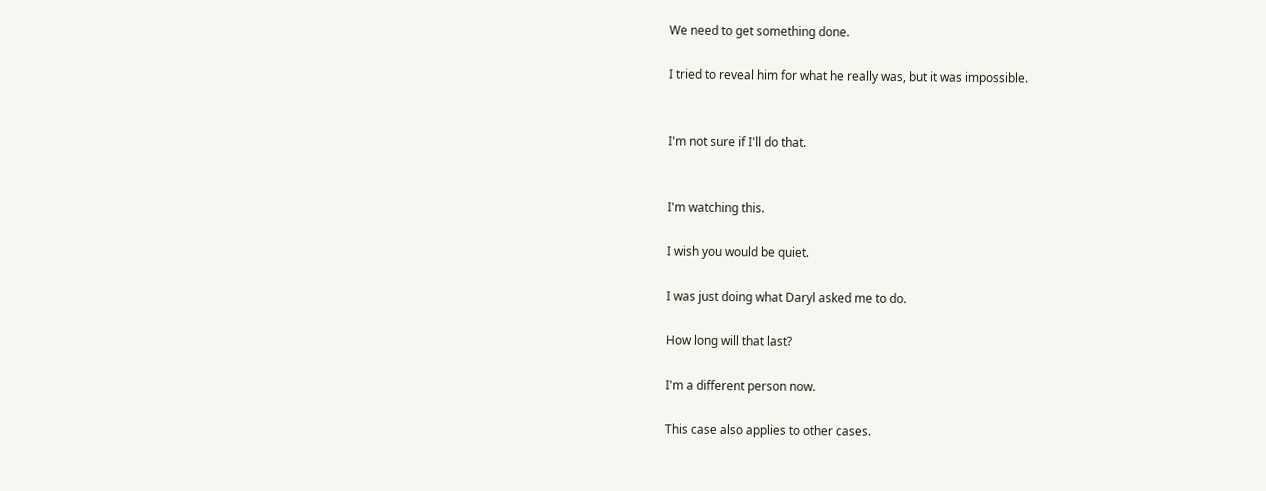We need to get something done.

I tried to reveal him for what he really was, but it was impossible.


I'm not sure if I'll do that.


I'm watching this.

I wish you would be quiet.

I was just doing what Daryl asked me to do.

How long will that last?

I'm a different person now.

This case also applies to other cases.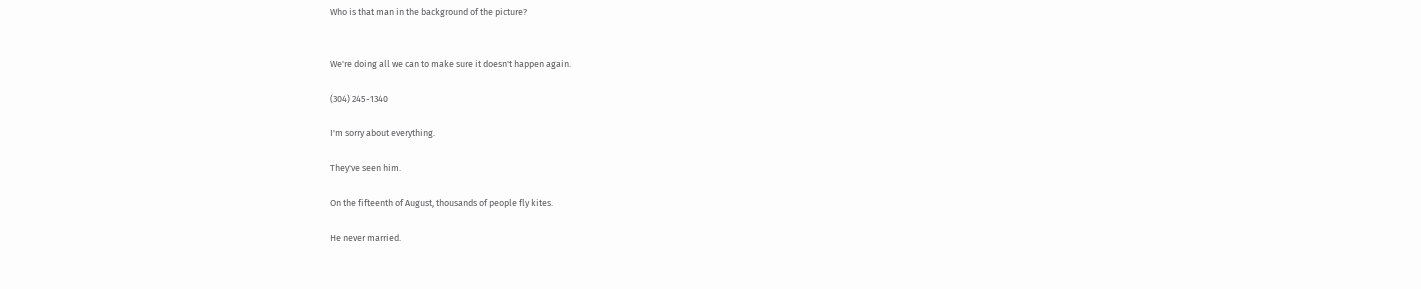Who is that man in the background of the picture?


We're doing all we can to make sure it doesn't happen again.

(304) 245-1340

I'm sorry about everything.

They've seen him.

On the fifteenth of August, thousands of people fly kites.

He never married.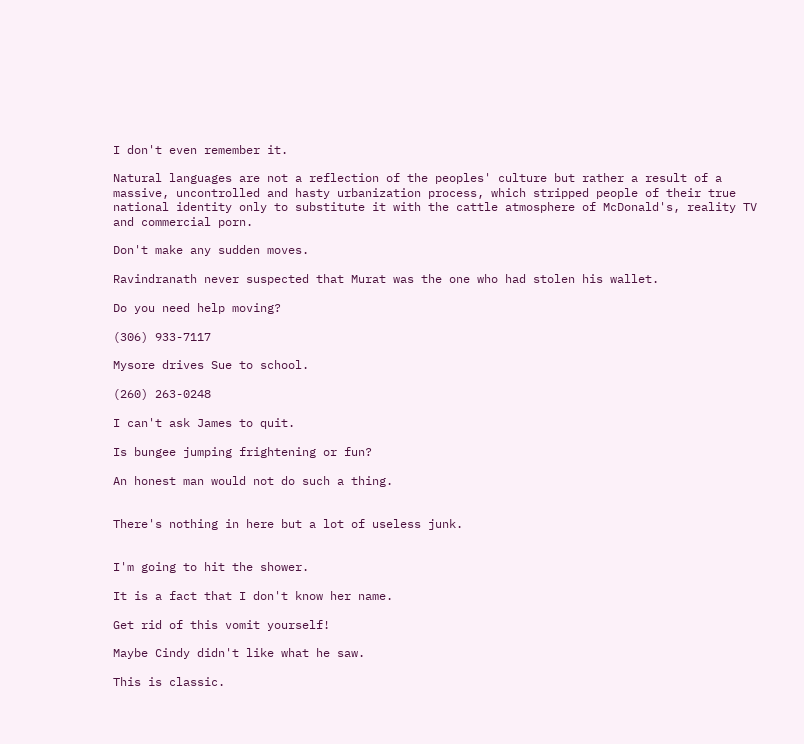I don't even remember it.

Natural languages are not a reflection of the peoples' culture but rather a result of a massive, uncontrolled and hasty urbanization process, which stripped people of their true national identity only to substitute it with the cattle atmosphere of McDonald's, reality TV and commercial porn.

Don't make any sudden moves.

Ravindranath never suspected that Murat was the one who had stolen his wallet.

Do you need help moving?

(306) 933-7117

Mysore drives Sue to school.

(260) 263-0248

I can't ask James to quit.

Is bungee jumping frightening or fun?

An honest man would not do such a thing.


There's nothing in here but a lot of useless junk.


I'm going to hit the shower.

It is a fact that I don't know her name.

Get rid of this vomit yourself!

Maybe Cindy didn't like what he saw.

This is classic.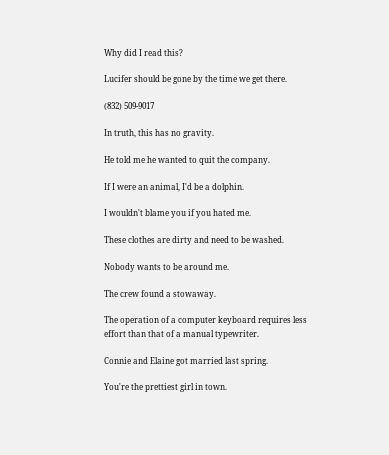Why did I read this?

Lucifer should be gone by the time we get there.

(832) 509-9017

In truth, this has no gravity.

He told me he wanted to quit the company.

If I were an animal, I'd be a dolphin.

I wouldn't blame you if you hated me.

These clothes are dirty and need to be washed.

Nobody wants to be around me.

The crew found a stowaway.

The operation of a computer keyboard requires less effort than that of a manual typewriter.

Connie and Elaine got married last spring.

You're the prettiest girl in town.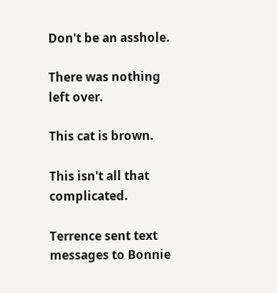Don't be an asshole.

There was nothing left over.

This cat is brown.

This isn't all that complicated.

Terrence sent text messages to Bonnie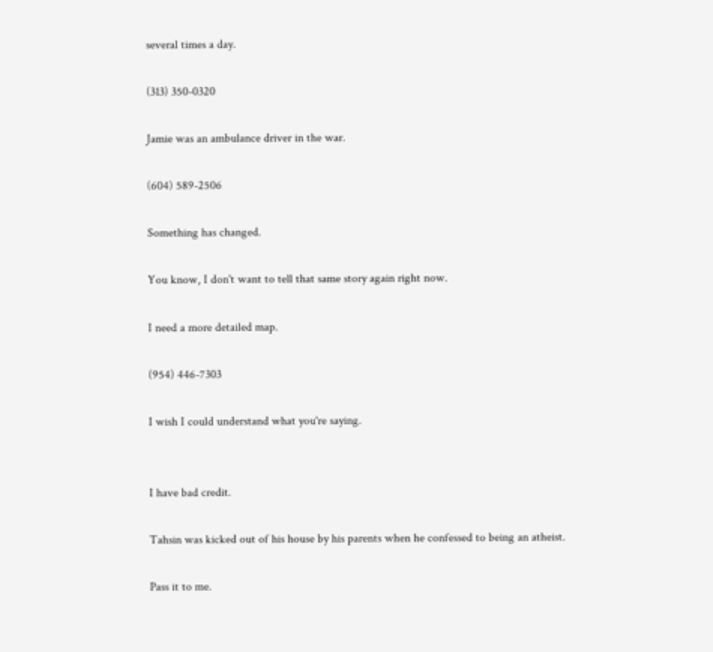several times a day.

(313) 350-0320

Jamie was an ambulance driver in the war.

(604) 589-2506

Something has changed.

You know, I don't want to tell that same story again right now.

I need a more detailed map.

(954) 446-7303

I wish I could understand what you're saying.


I have bad credit.

Tahsin was kicked out of his house by his parents when he confessed to being an atheist.

Pass it to me.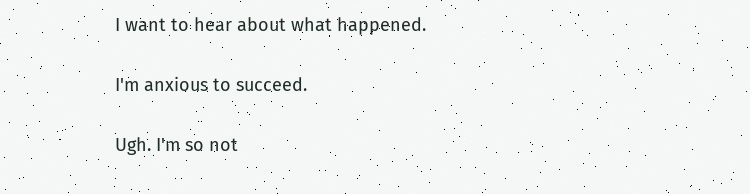I want to hear about what happened.

I'm anxious to succeed.

Ugh. I'm so not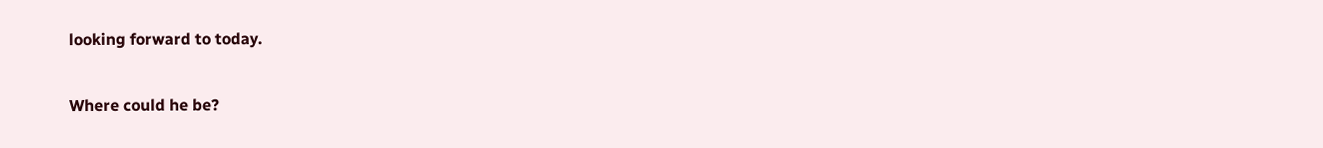looking forward to today.

Where could he be?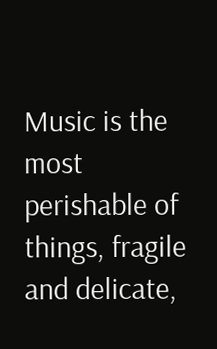Music is the most perishable of things, fragile and delicate,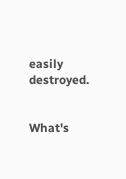easily destroyed.


What's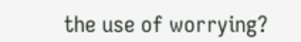the use of worrying?